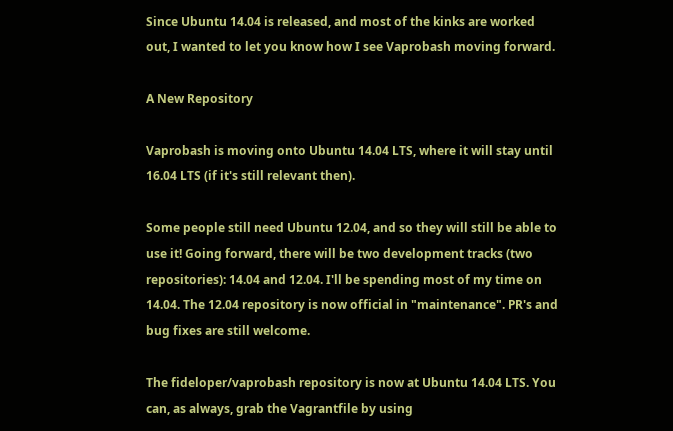Since Ubuntu 14.04 is released, and most of the kinks are worked out, I wanted to let you know how I see Vaprobash moving forward.

A New Repository

Vaprobash is moving onto Ubuntu 14.04 LTS, where it will stay until 16.04 LTS (if it's still relevant then).

Some people still need Ubuntu 12.04, and so they will still be able to use it! Going forward, there will be two development tracks (two repositories): 14.04 and 12.04. I'll be spending most of my time on 14.04. The 12.04 repository is now official in "maintenance". PR's and bug fixes are still welcome.

The fideloper/vaprobash repository is now at Ubuntu 14.04 LTS. You can, as always, grab the Vagrantfile by using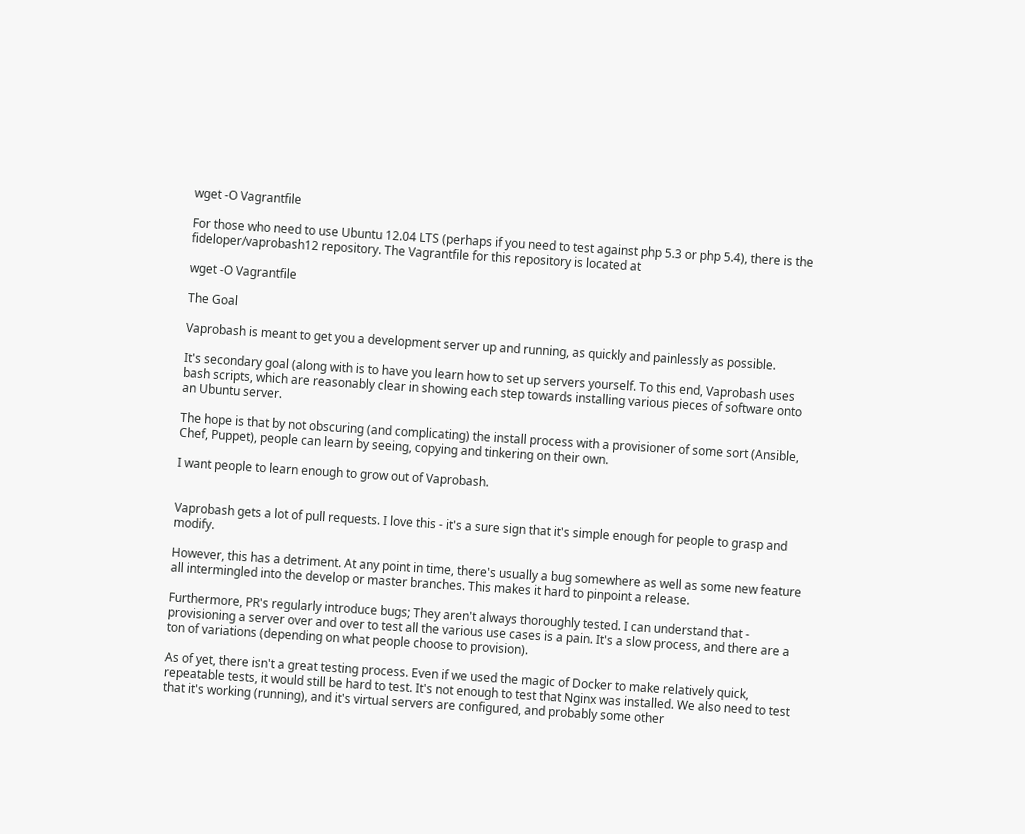wget -O Vagrantfile

For those who need to use Ubuntu 12.04 LTS (perhaps if you need to test against php 5.3 or php 5.4), there is the fideloper/vaprobash12 repository. The Vagrantfile for this repository is located at

wget -O Vagrantfile

The Goal

Vaprobash is meant to get you a development server up and running, as quickly and painlessly as possible.

It's secondary goal (along with is to have you learn how to set up servers yourself. To this end, Vaprobash uses bash scripts, which are reasonably clear in showing each step towards installing various pieces of software onto an Ubuntu server.

The hope is that by not obscuring (and complicating) the install process with a provisioner of some sort (Ansible, Chef, Puppet), people can learn by seeing, copying and tinkering on their own.

I want people to learn enough to grow out of Vaprobash.


Vaprobash gets a lot of pull requests. I love this - it's a sure sign that it's simple enough for people to grasp and modify.

However, this has a detriment. At any point in time, there's usually a bug somewhere as well as some new feature all intermingled into the develop or master branches. This makes it hard to pinpoint a release.

Furthermore, PR's regularly introduce bugs; They aren't always thoroughly tested. I can understand that - provisioning a server over and over to test all the various use cases is a pain. It's a slow process, and there are a ton of variations (depending on what people choose to provision).

As of yet, there isn't a great testing process. Even if we used the magic of Docker to make relatively quick, repeatable tests, it would still be hard to test. It's not enough to test that Nginx was installed. We also need to test that it's working (running), and it's virtual servers are configured, and probably some other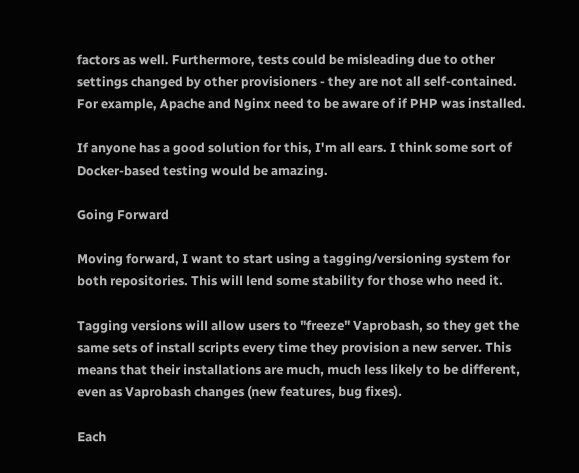factors as well. Furthermore, tests could be misleading due to other settings changed by other provisioners - they are not all self-contained. For example, Apache and Nginx need to be aware of if PHP was installed.

If anyone has a good solution for this, I'm all ears. I think some sort of Docker-based testing would be amazing.

Going Forward

Moving forward, I want to start using a tagging/versioning system for both repositories. This will lend some stability for those who need it.

Tagging versions will allow users to "freeze" Vaprobash, so they get the same sets of install scripts every time they provision a new server. This means that their installations are much, much less likely to be different, even as Vaprobash changes (new features, bug fixes).

Each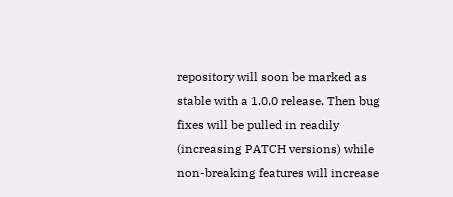repository will soon be marked as stable with a 1.0.0 release. Then bug fixes will be pulled in readily (increasing PATCH versions) while non-breaking features will increase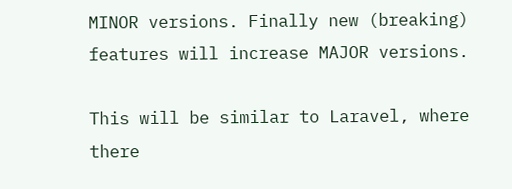MINOR versions. Finally new (breaking) features will increase MAJOR versions.

This will be similar to Laravel, where there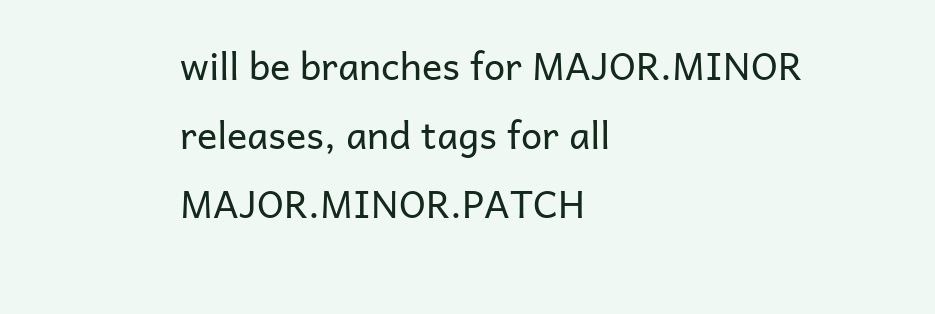will be branches for MAJOR.MINOR releases, and tags for all MAJOR.MINOR.PATCH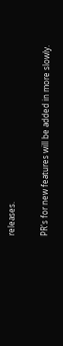releases.

PR's for new features will be added in more slowly.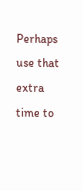Perhaps use that extra time to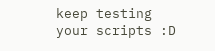keep testing your scripts :D